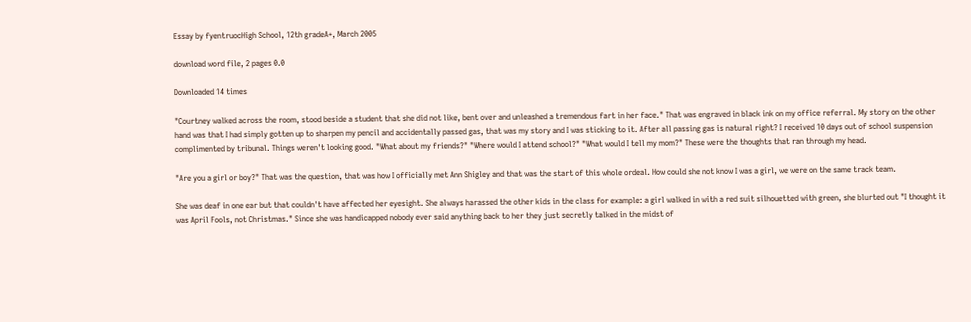Essay by fyentruocHigh School, 12th gradeA+, March 2005

download word file, 2 pages 0.0

Downloaded 14 times

"Courtney walked across the room, stood beside a student that she did not like, bent over and unleashed a tremendous fart in her face." That was engraved in black ink on my office referral. My story on the other hand was that I had simply gotten up to sharpen my pencil and accidentally passed gas, that was my story and I was sticking to it. After all passing gas is natural right? I received 10 days out of school suspension complimented by tribunal. Things weren't looking good. "What about my friends?" "Where would I attend school?" "What would I tell my mom?" These were the thoughts that ran through my head.

"Are you a girl or boy?" That was the question, that was how I officially met Ann Shigley and that was the start of this whole ordeal. How could she not know I was a girl, we were on the same track team.

She was deaf in one ear but that couldn't have affected her eyesight. She always harassed the other kids in the class for example: a girl walked in with a red suit silhouetted with green, she blurted out "I thought it was April Fools, not Christmas." Since she was handicapped nobody ever said anything back to her they just secretly talked in the midst of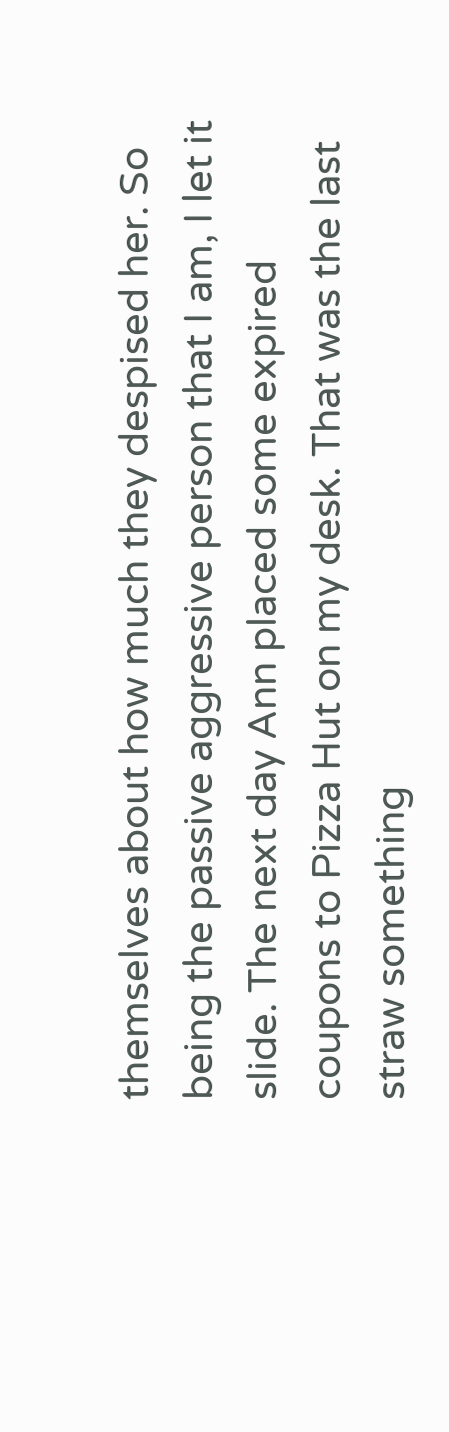themselves about how much they despised her. So being the passive aggressive person that I am, I let it slide. The next day Ann placed some expired coupons to Pizza Hut on my desk. That was the last straw something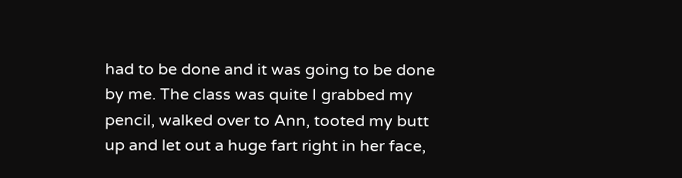had to be done and it was going to be done by me. The class was quite I grabbed my pencil, walked over to Ann, tooted my butt up and let out a huge fart right in her face,